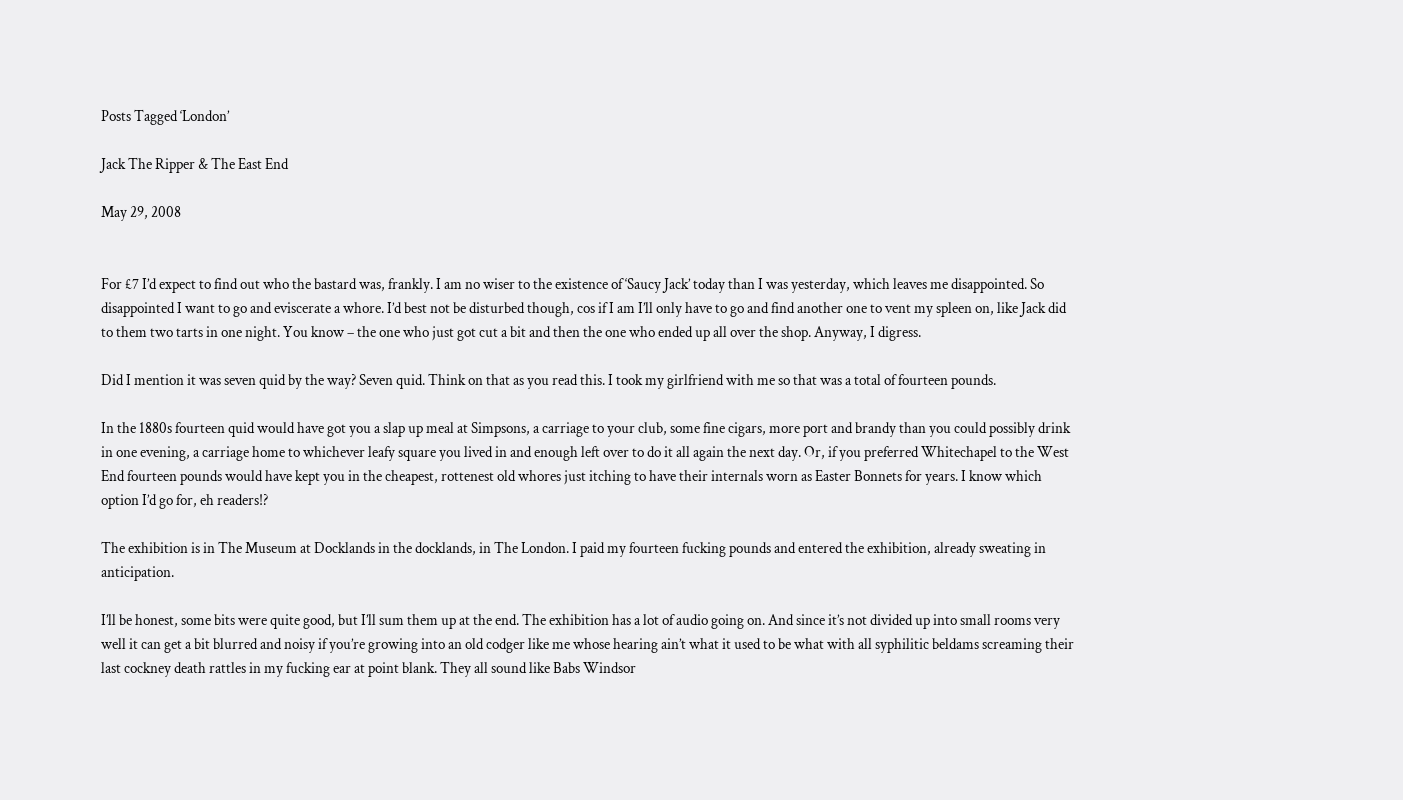Posts Tagged ‘London’

Jack The Ripper & The East End

May 29, 2008


For £7 I’d expect to find out who the bastard was, frankly. I am no wiser to the existence of ‘Saucy Jack’ today than I was yesterday, which leaves me disappointed. So disappointed I want to go and eviscerate a whore. I’d best not be disturbed though, cos if I am I’ll only have to go and find another one to vent my spleen on, like Jack did to them two tarts in one night. You know – the one who just got cut a bit and then the one who ended up all over the shop. Anyway, I digress.

Did I mention it was seven quid by the way? Seven quid. Think on that as you read this. I took my girlfriend with me so that was a total of fourteen pounds.

In the 1880s fourteen quid would have got you a slap up meal at Simpsons, a carriage to your club, some fine cigars, more port and brandy than you could possibly drink in one evening, a carriage home to whichever leafy square you lived in and enough left over to do it all again the next day. Or, if you preferred Whitechapel to the West End fourteen pounds would have kept you in the cheapest, rottenest old whores just itching to have their internals worn as Easter Bonnets for years. I know which option I’d go for, eh readers!?

The exhibition is in The Museum at Docklands in the docklands, in The London. I paid my fourteen fucking pounds and entered the exhibition, already sweating in anticipation.

I’ll be honest, some bits were quite good, but I’ll sum them up at the end. The exhibition has a lot of audio going on. And since it’s not divided up into small rooms very well it can get a bit blurred and noisy if you’re growing into an old codger like me whose hearing ain’t what it used to be what with all syphilitic beldams screaming their last cockney death rattles in my fucking ear at point blank. They all sound like Babs Windsor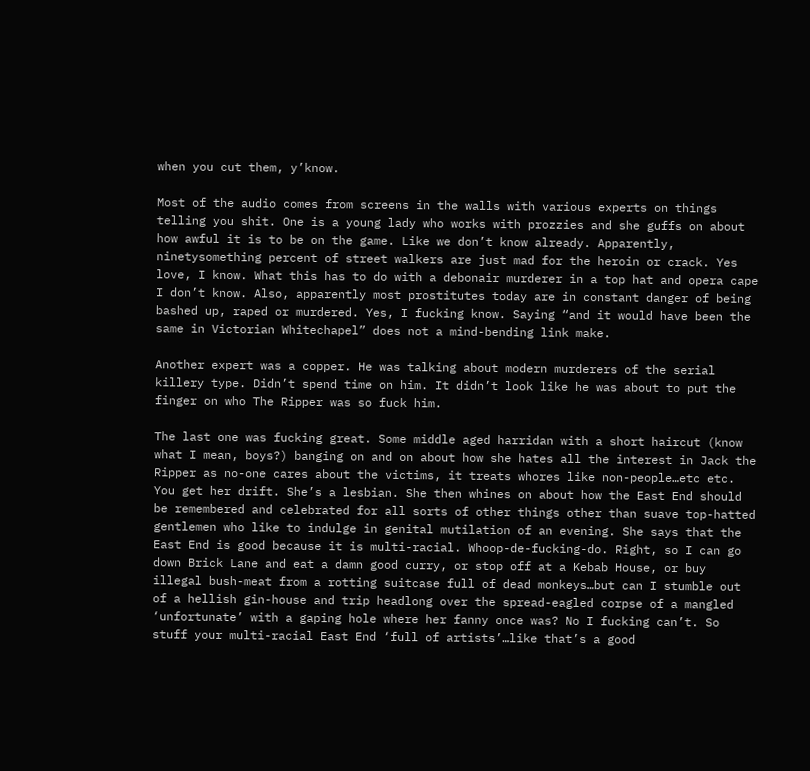when you cut them, y’know.

Most of the audio comes from screens in the walls with various experts on things telling you shit. One is a young lady who works with prozzies and she guffs on about how awful it is to be on the game. Like we don’t know already. Apparently, ninetysomething percent of street walkers are just mad for the heroin or crack. Yes love, I know. What this has to do with a debonair murderer in a top hat and opera cape I don’t know. Also, apparently most prostitutes today are in constant danger of being bashed up, raped or murdered. Yes, I fucking know. Saying “and it would have been the same in Victorian Whitechapel” does not a mind-bending link make.

Another expert was a copper. He was talking about modern murderers of the serial killery type. Didn’t spend time on him. It didn’t look like he was about to put the finger on who The Ripper was so fuck him.

The last one was fucking great. Some middle aged harridan with a short haircut (know what I mean, boys?) banging on and on about how she hates all the interest in Jack the Ripper as no-one cares about the victims, it treats whores like non-people…etc etc. You get her drift. She’s a lesbian. She then whines on about how the East End should be remembered and celebrated for all sorts of other things other than suave top-hatted gentlemen who like to indulge in genital mutilation of an evening. She says that the East End is good because it is multi-racial. Whoop-de-fucking-do. Right, so I can go down Brick Lane and eat a damn good curry, or stop off at a Kebab House, or buy illegal bush-meat from a rotting suitcase full of dead monkeys…but can I stumble out of a hellish gin-house and trip headlong over the spread-eagled corpse of a mangled ‘unfortunate’ with a gaping hole where her fanny once was? No I fucking can’t. So stuff your multi-racial East End ‘full of artists’…like that’s a good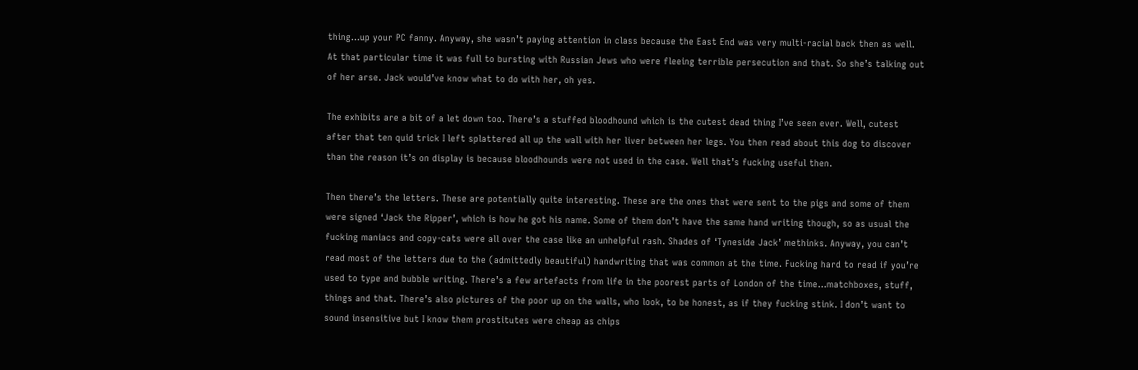thing…up your PC fanny. Anyway, she wasn’t paying attention in class because the East End was very multi-racial back then as well. At that particular time it was full to bursting with Russian Jews who were fleeing terrible persecution and that. So she’s talking out of her arse. Jack would’ve know what to do with her, oh yes.

The exhibits are a bit of a let down too. There’s a stuffed bloodhound which is the cutest dead thing I’ve seen ever. Well, cutest after that ten quid trick I left splattered all up the wall with her liver between her legs. You then read about this dog to discover than the reason it’s on display is because bloodhounds were not used in the case. Well that’s fucking useful then.

Then there’s the letters. These are potentially quite interesting. These are the ones that were sent to the pigs and some of them were signed ‘Jack the Ripper’, which is how he got his name. Some of them don’t have the same hand writing though, so as usual the fucking maniacs and copy-cats were all over the case like an unhelpful rash. Shades of ‘Tyneside Jack’ methinks. Anyway, you can’t read most of the letters due to the (admittedly beautiful) handwriting that was common at the time. Fucking hard to read if you’re used to type and bubble writing. There’s a few artefacts from life in the poorest parts of London of the time…matchboxes, stuff, things and that. There’s also pictures of the poor up on the walls, who look, to be honest, as if they fucking stink. I don’t want to sound insensitive but I know them prostitutes were cheap as chips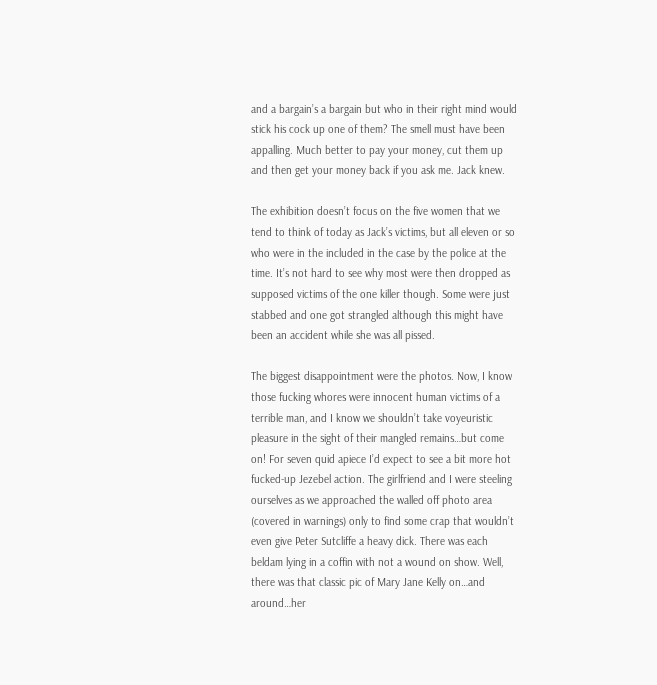and a bargain’s a bargain but who in their right mind would stick his cock up one of them? The smell must have been appalling. Much better to pay your money, cut them up and then get your money back if you ask me. Jack knew.

The exhibition doesn’t focus on the five women that we tend to think of today as Jack’s victims, but all eleven or so who were in the included in the case by the police at the time. It’s not hard to see why most were then dropped as supposed victims of the one killer though. Some were just stabbed and one got strangled although this might have been an accident while she was all pissed.

The biggest disappointment were the photos. Now, I know those fucking whores were innocent human victims of a terrible man, and I know we shouldn’t take voyeuristic pleasure in the sight of their mangled remains…but come on! For seven quid apiece I’d expect to see a bit more hot fucked-up Jezebel action. The girlfriend and I were steeling ourselves as we approached the walled off photo area (covered in warnings) only to find some crap that wouldn’t even give Peter Sutcliffe a heavy dick. There was each beldam lying in a coffin with not a wound on show. Well, there was that classic pic of Mary Jane Kelly on…and around…her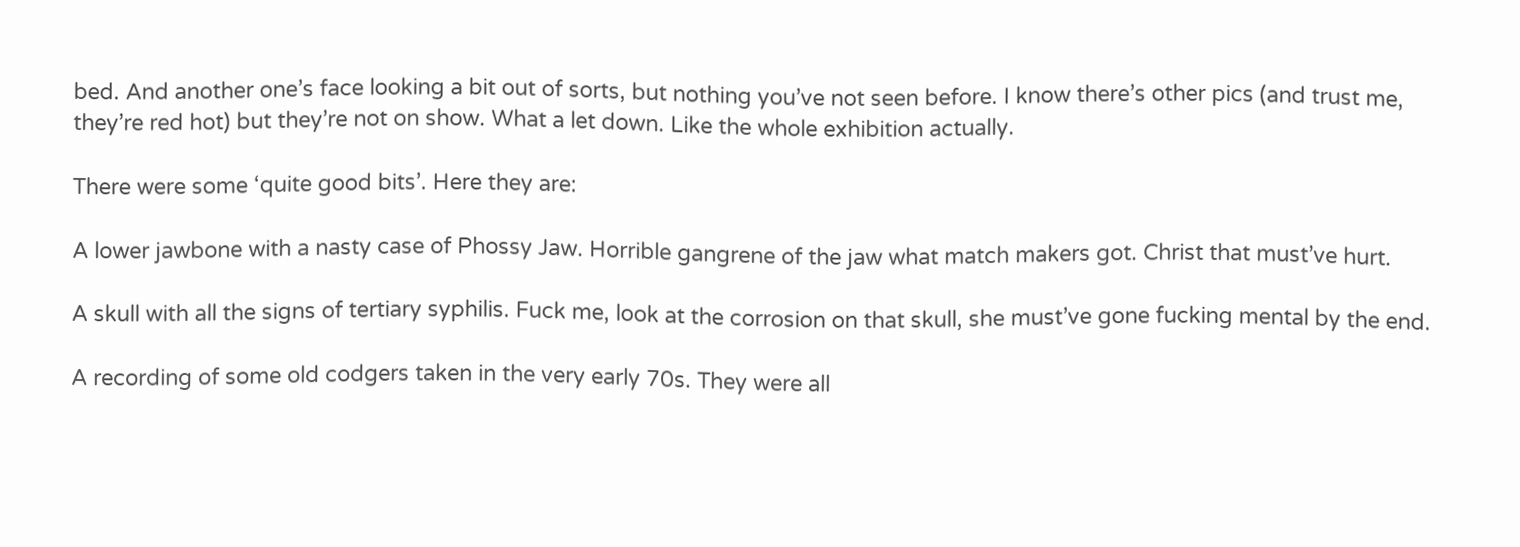bed. And another one’s face looking a bit out of sorts, but nothing you’ve not seen before. I know there’s other pics (and trust me, they’re red hot) but they’re not on show. What a let down. Like the whole exhibition actually.

There were some ‘quite good bits’. Here they are:

A lower jawbone with a nasty case of Phossy Jaw. Horrible gangrene of the jaw what match makers got. Christ that must’ve hurt.

A skull with all the signs of tertiary syphilis. Fuck me, look at the corrosion on that skull, she must’ve gone fucking mental by the end.

A recording of some old codgers taken in the very early 70s. They were all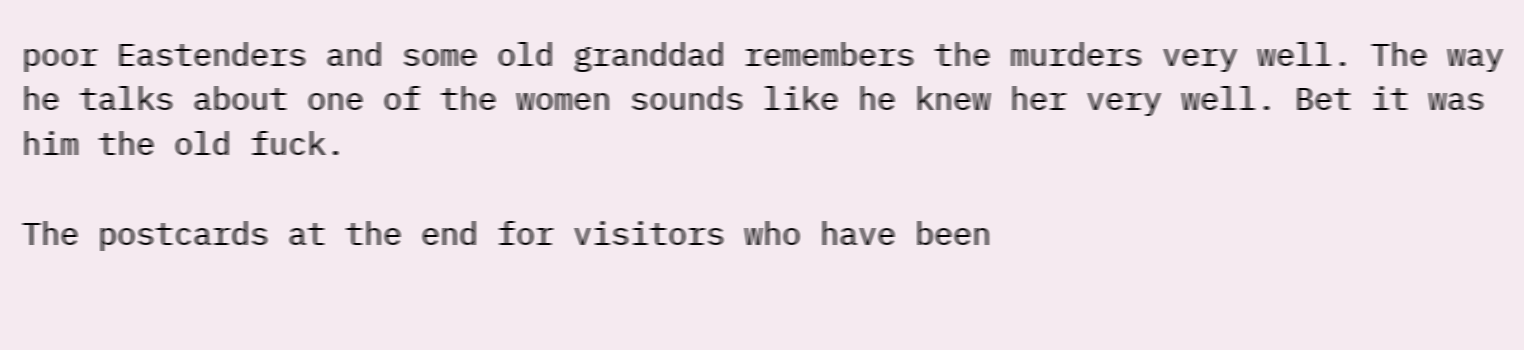poor Eastenders and some old granddad remembers the murders very well. The way he talks about one of the women sounds like he knew her very well. Bet it was him the old fuck.

The postcards at the end for visitors who have been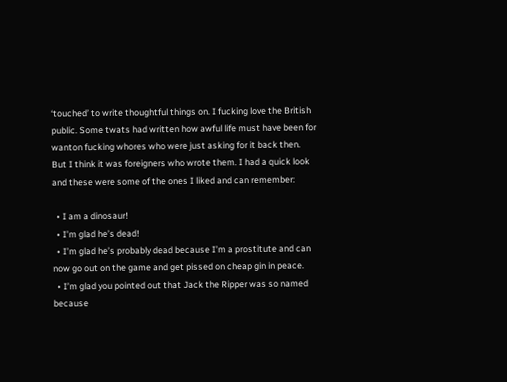‘touched’ to write thoughtful things on. I fucking love the British public. Some twats had written how awful life must have been for wanton fucking whores who were just asking for it back then. But I think it was foreigners who wrote them. I had a quick look and these were some of the ones I liked and can remember:

  • I am a dinosaur!
  • I’m glad he’s dead!
  • I’m glad he’s probably dead because I’m a prostitute and can now go out on the game and get pissed on cheap gin in peace.
  • I’m glad you pointed out that Jack the Ripper was so named because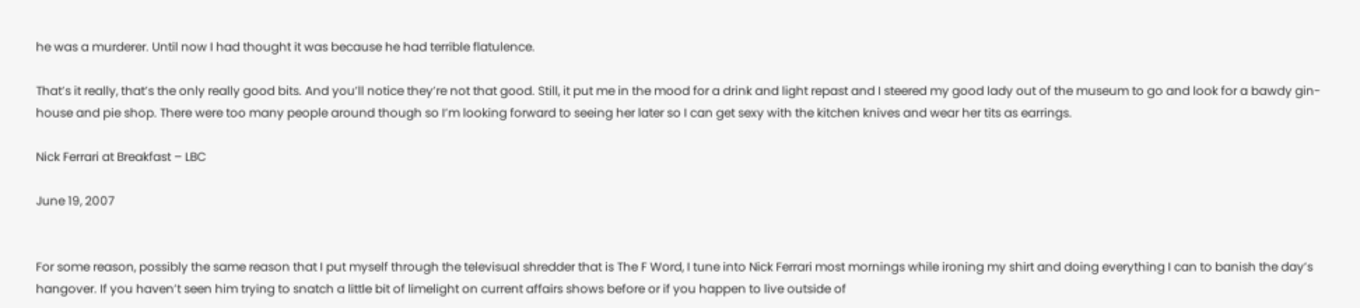he was a murderer. Until now I had thought it was because he had terrible flatulence.

That’s it really, that’s the only really good bits. And you’ll notice they’re not that good. Still, it put me in the mood for a drink and light repast and I steered my good lady out of the museum to go and look for a bawdy gin-house and pie shop. There were too many people around though so I’m looking forward to seeing her later so I can get sexy with the kitchen knives and wear her tits as earrings.

Nick Ferrari at Breakfast – LBC

June 19, 2007


For some reason, possibly the same reason that I put myself through the televisual shredder that is The F Word, I tune into Nick Ferrari most mornings while ironing my shirt and doing everything I can to banish the day’s hangover. If you haven’t seen him trying to snatch a little bit of limelight on current affairs shows before or if you happen to live outside of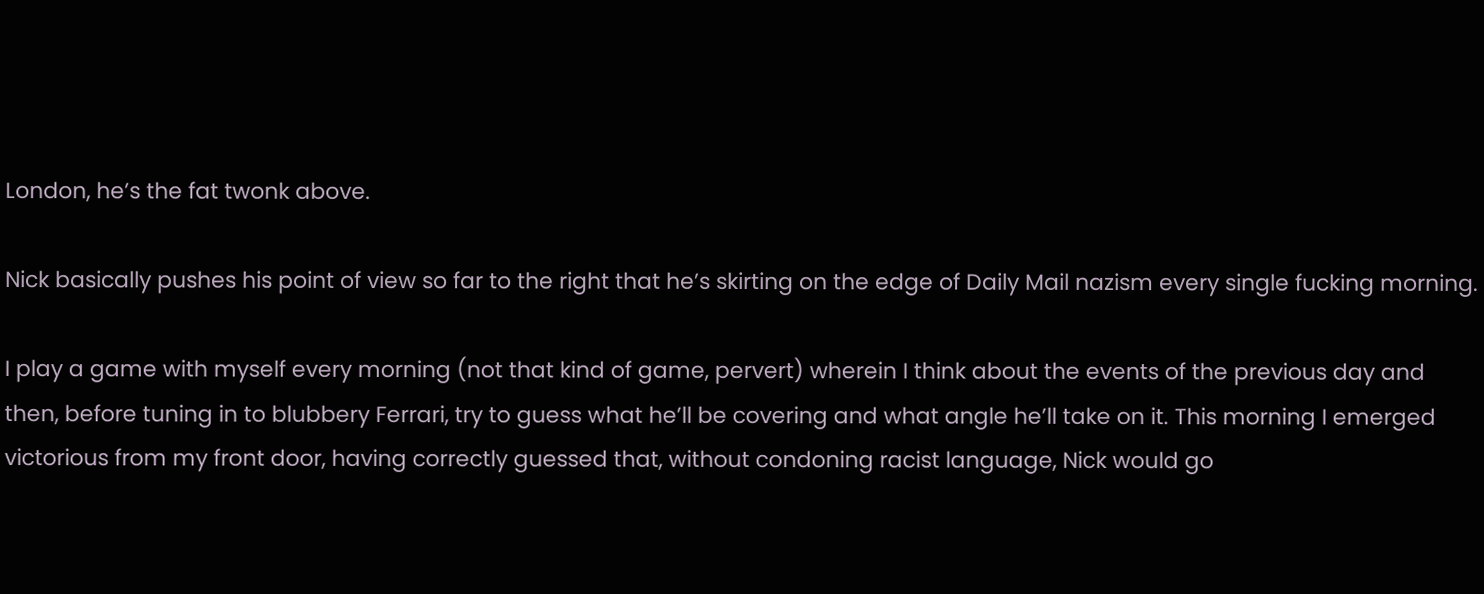London, he’s the fat twonk above.

Nick basically pushes his point of view so far to the right that he’s skirting on the edge of Daily Mail nazism every single fucking morning.

I play a game with myself every morning (not that kind of game, pervert) wherein I think about the events of the previous day and then, before tuning in to blubbery Ferrari, try to guess what he’ll be covering and what angle he’ll take on it. This morning I emerged victorious from my front door, having correctly guessed that, without condoning racist language, Nick would go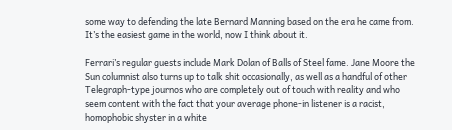some way to defending the late Bernard Manning based on the era he came from. It’s the easiest game in the world, now I think about it.

Ferrari’s regular guests include Mark Dolan of Balls of Steel fame. Jane Moore the Sun columnist also turns up to talk shit occasionally, as well as a handful of other  Telegraph-type journos who are completely out of touch with reality and who seem content with the fact that your average phone-in listener is a racist, homophobic shyster in a white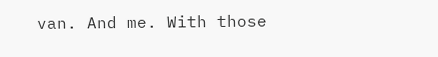van. And me. With those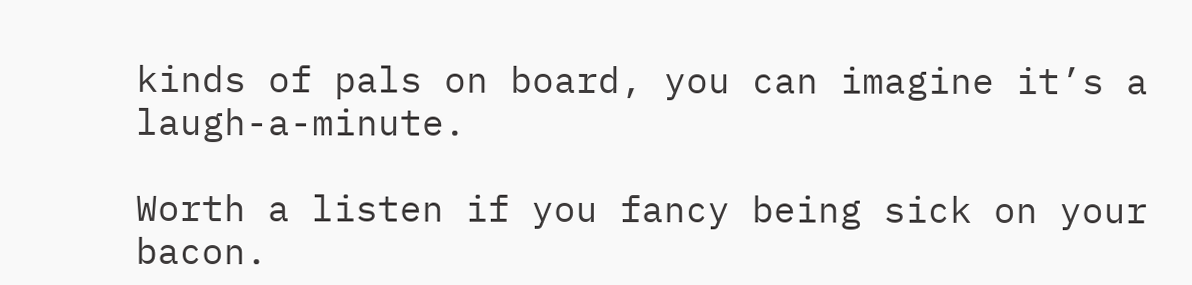kinds of pals on board, you can imagine it’s a laugh-a-minute.

Worth a listen if you fancy being sick on your bacon.